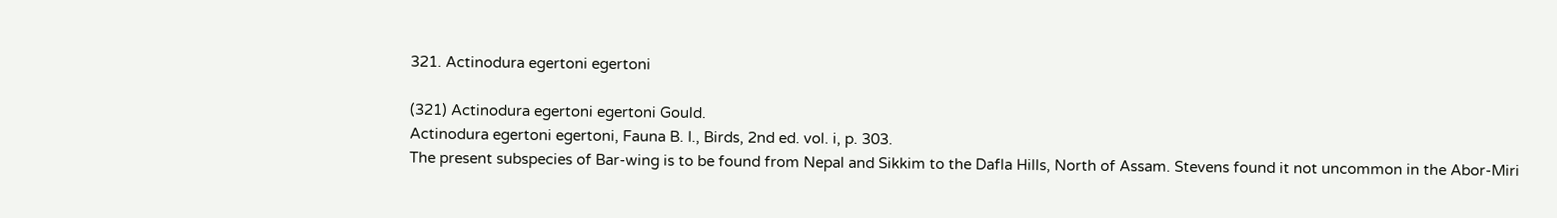321. Actinodura egertoni egertoni

(321) Actinodura egertoni egertoni Gould.
Actinodura egertoni egertoni, Fauna B. I., Birds, 2nd ed. vol. i, p. 303.
The present subspecies of Bar-wing is to be found from Nepal and Sikkim to the Dafla Hills, North of Assam. Stevens found it not uncommon in the Abor-Miri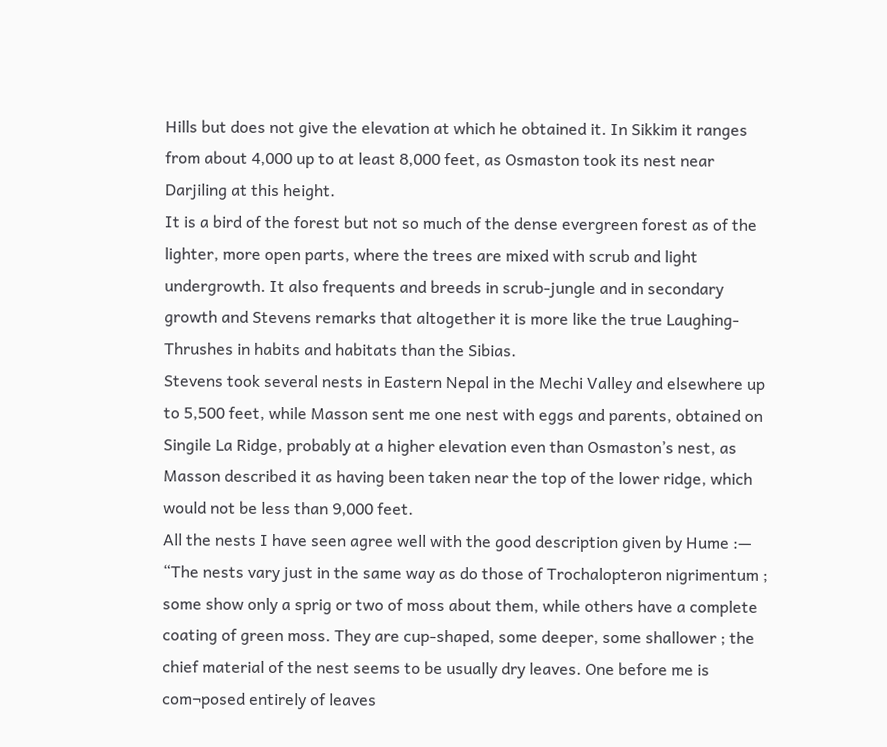Hills but does not give the elevation at which he obtained it. In Sikkim it ranges from about 4,000 up to at least 8,000 feet, as Osmaston took its nest near Darjiling at this height.
It is a bird of the forest but not so much of the dense evergreen forest as of the lighter, more open parts, where the trees are mixed with scrub and light undergrowth. It also frequents and breeds in scrub-jungle and in secondary growth and Stevens remarks that altogether it is more like the true Laughing-Thrushes in habits and habitats than the Sibias.
Stevens took several nests in Eastern Nepal in the Mechi Valley and elsewhere up to 5,500 feet, while Masson sent me one nest with eggs and parents, obtained on Singile La Ridge, probably at a higher elevation even than Osmaston’s nest, as Masson described it as having been taken near the top of the lower ridge, which would not be less than 9,000 feet.
All the nests I have seen agree well with the good description given by Hume :—
“The nests vary just in the same way as do those of Trochalopteron nigrimentum ; some show only a sprig or two of moss about them, while others have a complete coating of green moss. They are cup-shaped, some deeper, some shallower ; the chief material of the nest seems to be usually dry leaves. One before me is com¬posed entirely of leaves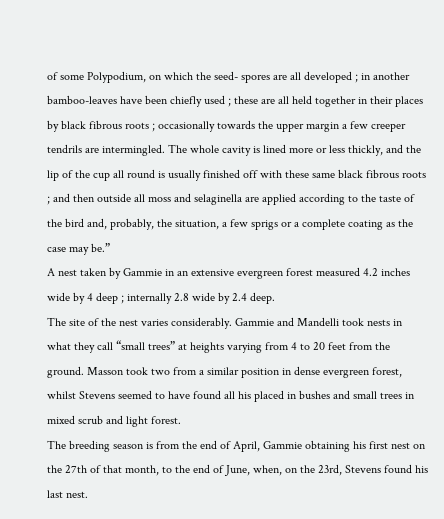of some Polypodium, on which the seed- spores are all developed ; in another bamboo-leaves have been chiefly used ; these are all held together in their places by black fibrous roots ; occasionally towards the upper margin a few creeper tendrils are intermingled. The whole cavity is lined more or less thickly, and the lip of the cup all round is usually finished off with these same black fibrous roots ; and then outside all moss and selaginella are applied according to the taste of the bird and, probably, the situation, a few sprigs or a complete coating as the case may be.”
A nest taken by Gammie in an extensive evergreen forest measured 4.2 inches wide by 4 deep ; internally 2.8 wide by 2.4 deep.
The site of the nest varies considerably. Gammie and Mandelli took nests in what they call “small trees” at heights varying from 4 to 20 feet from the ground. Masson took two from a similar position in dense evergreen forest, whilst Stevens seemed to have found all his placed in bushes and small trees in mixed scrub and light forest.
The breeding season is from the end of April, Gammie obtaining his first nest on the 27th of that month, to the end of June, when, on the 23rd, Stevens found his last nest.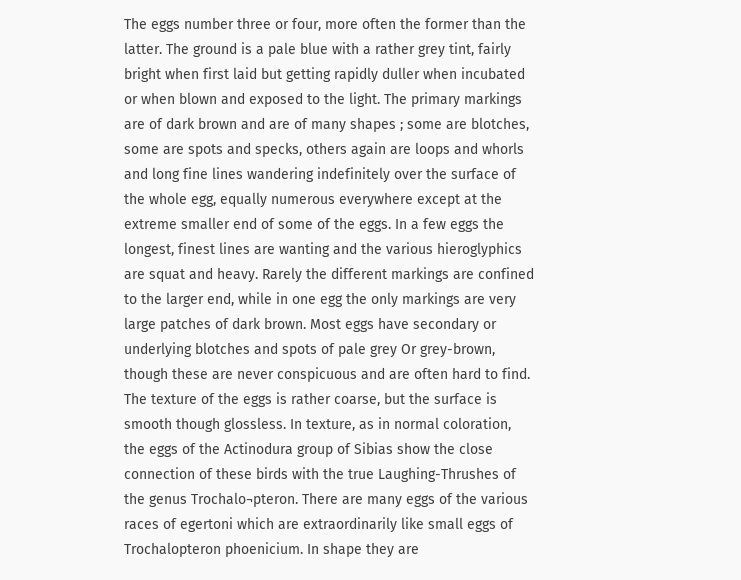The eggs number three or four, more often the former than the latter. The ground is a pale blue with a rather grey tint, fairly bright when first laid but getting rapidly duller when incubated or when blown and exposed to the light. The primary markings are of dark brown and are of many shapes ; some are blotches, some are spots and specks, others again are loops and whorls and long fine lines wandering indefinitely over the surface of the whole egg, equally numerous everywhere except at the extreme smaller end of some of the eggs. In a few eggs the longest, finest lines are wanting and the various hieroglyphics are squat and heavy. Rarely the different markings are confined to the larger end, while in one egg the only markings are very large patches of dark brown. Most eggs have secondary or underlying blotches and spots of pale grey Or grey-brown, though these are never conspicuous and are often hard to find.
The texture of the eggs is rather coarse, but the surface is smooth though glossless. In texture, as in normal coloration, the eggs of the Actinodura group of Sibias show the close connection of these birds with the true Laughing-Thrushes of the genus Trochalo¬pteron. There are many eggs of the various races of egertoni which are extraordinarily like small eggs of Trochalopteron phoenicium. In shape they are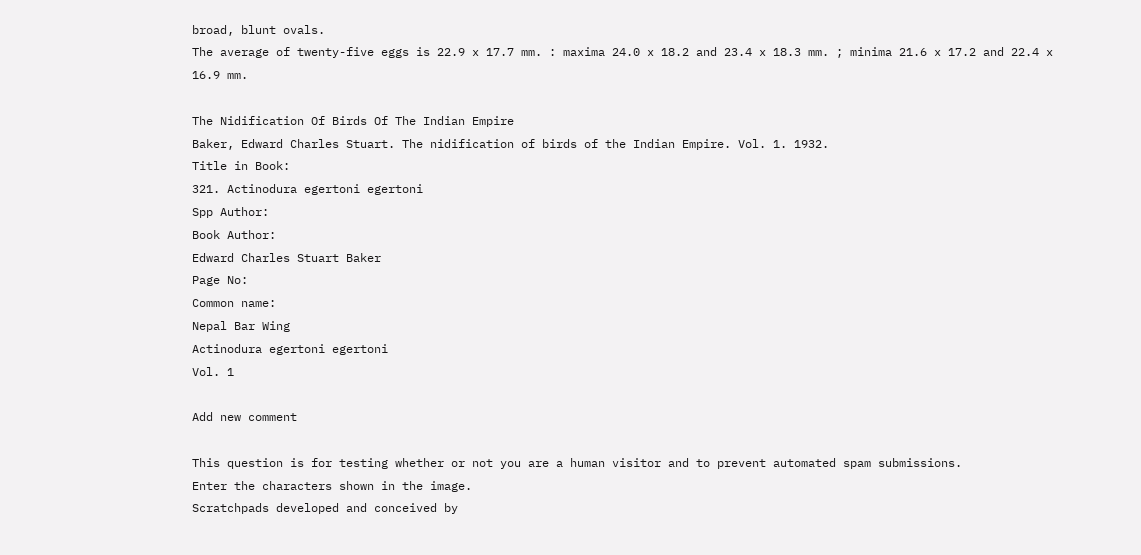broad, blunt ovals.
The average of twenty-five eggs is 22.9 x 17.7 mm. : maxima 24.0 x 18.2 and 23.4 x 18.3 mm. ; minima 21.6 x 17.2 and 22.4 x 16.9 mm.

The Nidification Of Birds Of The Indian Empire
Baker, Edward Charles Stuart. The nidification of birds of the Indian Empire. Vol. 1. 1932.
Title in Book:
321. Actinodura egertoni egertoni
Spp Author:
Book Author:
Edward Charles Stuart Baker
Page No:
Common name:
Nepal Bar Wing
Actinodura egertoni egertoni
Vol. 1

Add new comment

This question is for testing whether or not you are a human visitor and to prevent automated spam submissions.
Enter the characters shown in the image.
Scratchpads developed and conceived by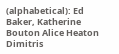(alphabetical): Ed Baker, Katherine Bouton Alice Heaton Dimitris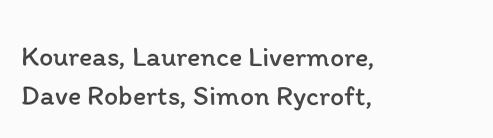Koureas, Laurence Livermore, Dave Roberts, Simon Rycroft,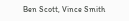Ben Scott, Vince Smith